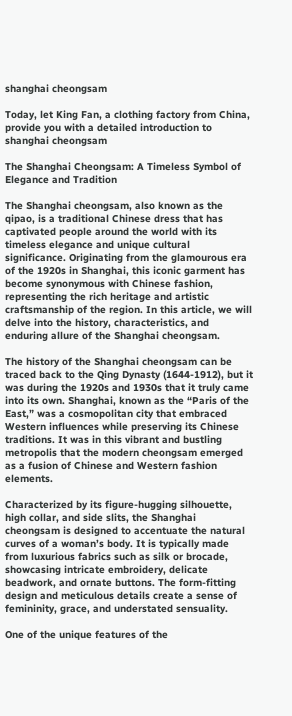shanghai cheongsam

Today, let King Fan, a clothing factory from China, provide you with a detailed introduction to shanghai cheongsam

The Shanghai Cheongsam: A Timeless Symbol of Elegance and Tradition

The Shanghai cheongsam, also known as the qipao, is a traditional Chinese dress that has captivated people around the world with its timeless elegance and unique cultural significance. Originating from the glamourous era of the 1920s in Shanghai, this iconic garment has become synonymous with Chinese fashion, representing the rich heritage and artistic craftsmanship of the region. In this article, we will delve into the history, characteristics, and enduring allure of the Shanghai cheongsam.

The history of the Shanghai cheongsam can be traced back to the Qing Dynasty (1644-1912), but it was during the 1920s and 1930s that it truly came into its own. Shanghai, known as the “Paris of the East,” was a cosmopolitan city that embraced Western influences while preserving its Chinese traditions. It was in this vibrant and bustling metropolis that the modern cheongsam emerged as a fusion of Chinese and Western fashion elements.

Characterized by its figure-hugging silhouette, high collar, and side slits, the Shanghai cheongsam is designed to accentuate the natural curves of a woman’s body. It is typically made from luxurious fabrics such as silk or brocade, showcasing intricate embroidery, delicate beadwork, and ornate buttons. The form-fitting design and meticulous details create a sense of femininity, grace, and understated sensuality.

One of the unique features of the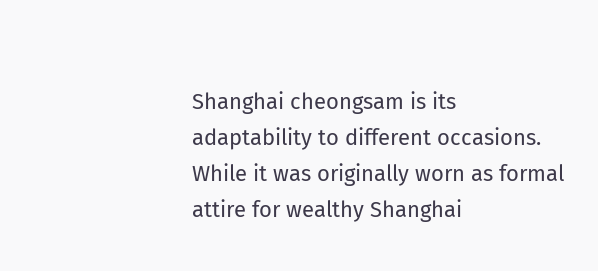Shanghai cheongsam is its adaptability to different occasions. While it was originally worn as formal attire for wealthy Shanghai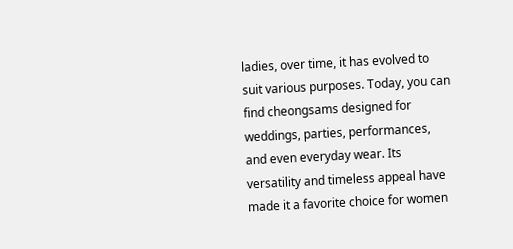ladies, over time, it has evolved to suit various purposes. Today, you can find cheongsams designed for weddings, parties, performances, and even everyday wear. Its versatility and timeless appeal have made it a favorite choice for women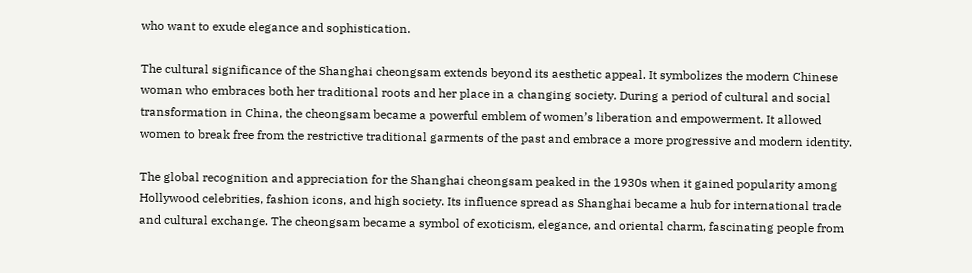who want to exude elegance and sophistication.

The cultural significance of the Shanghai cheongsam extends beyond its aesthetic appeal. It symbolizes the modern Chinese woman who embraces both her traditional roots and her place in a changing society. During a period of cultural and social transformation in China, the cheongsam became a powerful emblem of women’s liberation and empowerment. It allowed women to break free from the restrictive traditional garments of the past and embrace a more progressive and modern identity.

The global recognition and appreciation for the Shanghai cheongsam peaked in the 1930s when it gained popularity among Hollywood celebrities, fashion icons, and high society. Its influence spread as Shanghai became a hub for international trade and cultural exchange. The cheongsam became a symbol of exoticism, elegance, and oriental charm, fascinating people from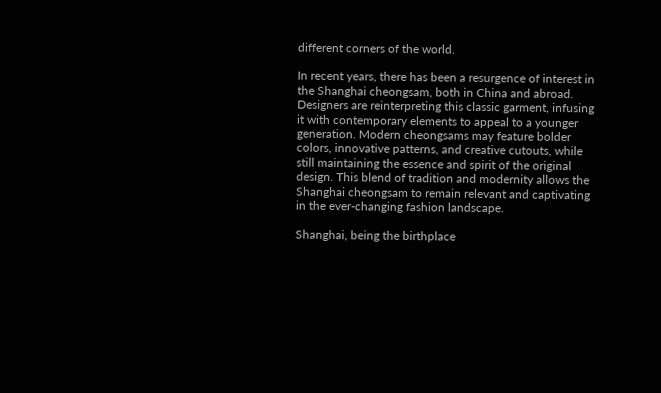different corners of the world.

In recent years, there has been a resurgence of interest in the Shanghai cheongsam, both in China and abroad. Designers are reinterpreting this classic garment, infusing it with contemporary elements to appeal to a younger generation. Modern cheongsams may feature bolder colors, innovative patterns, and creative cutouts, while still maintaining the essence and spirit of the original design. This blend of tradition and modernity allows the Shanghai cheongsam to remain relevant and captivating in the ever-changing fashion landscape.

Shanghai, being the birthplace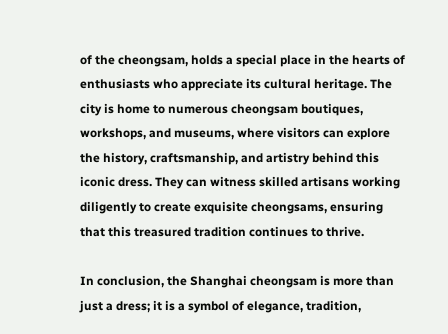of the cheongsam, holds a special place in the hearts of enthusiasts who appreciate its cultural heritage. The city is home to numerous cheongsam boutiques, workshops, and museums, where visitors can explore the history, craftsmanship, and artistry behind this iconic dress. They can witness skilled artisans working diligently to create exquisite cheongsams, ensuring that this treasured tradition continues to thrive.

In conclusion, the Shanghai cheongsam is more than just a dress; it is a symbol of elegance, tradition,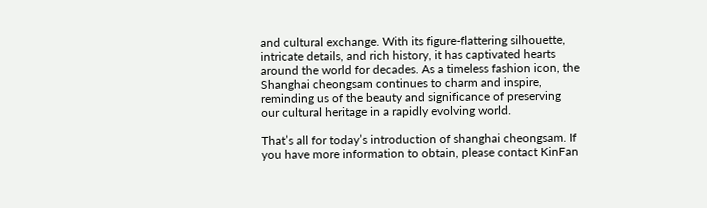and cultural exchange. With its figure-flattering silhouette, intricate details, and rich history, it has captivated hearts around the world for decades. As a timeless fashion icon, the Shanghai cheongsam continues to charm and inspire, reminding us of the beauty and significance of preserving our cultural heritage in a rapidly evolving world.

That’s all for today’s introduction of shanghai cheongsam. If you have more information to obtain, please contact KinFan